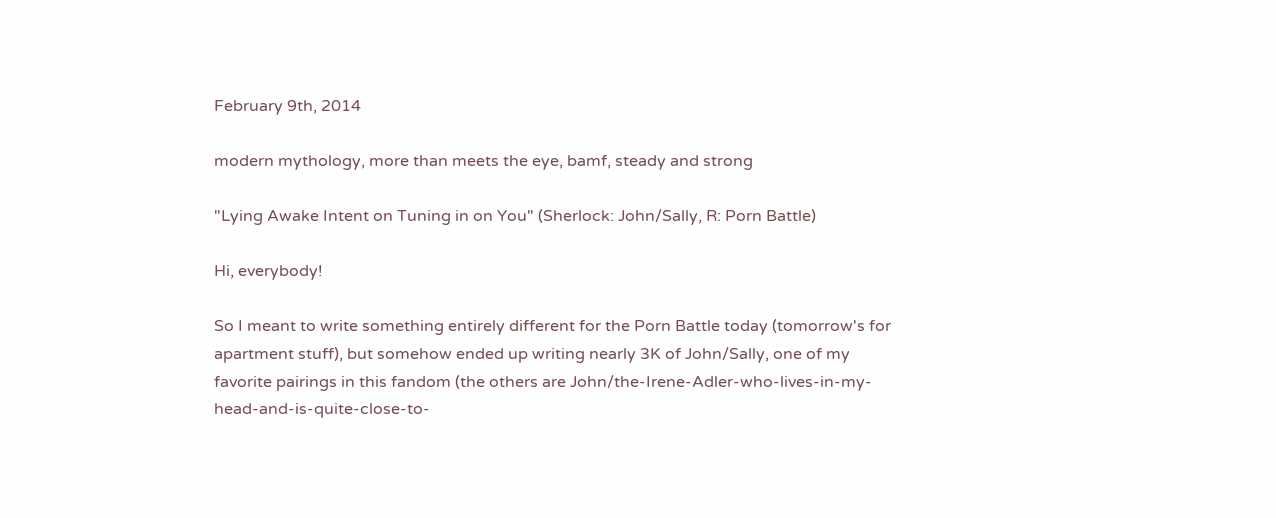February 9th, 2014

modern mythology, more than meets the eye, bamf, steady and strong

"Lying Awake Intent on Tuning in on You" (Sherlock: John/Sally, R: Porn Battle)

Hi, everybody!

So I meant to write something entirely different for the Porn Battle today (tomorrow's for apartment stuff), but somehow ended up writing nearly 3K of John/Sally, one of my favorite pairings in this fandom (the others are John/the-Irene-Adler-who-lives-in-my-head-and-is-quite-close-to-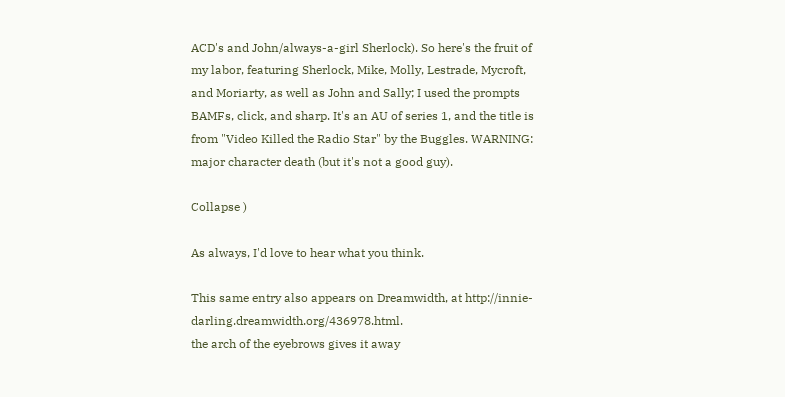ACD's and John/always-a-girl Sherlock). So here's the fruit of my labor, featuring Sherlock, Mike, Molly, Lestrade, Mycroft, and Moriarty, as well as John and Sally; I used the prompts BAMFs, click, and sharp. It's an AU of series 1, and the title is from "Video Killed the Radio Star" by the Buggles. WARNING: major character death (but it's not a good guy).

Collapse )

As always, I'd love to hear what you think.

This same entry also appears on Dreamwidth, at http://innie-darling.dreamwidth.org/436978.html.
the arch of the eyebrows gives it away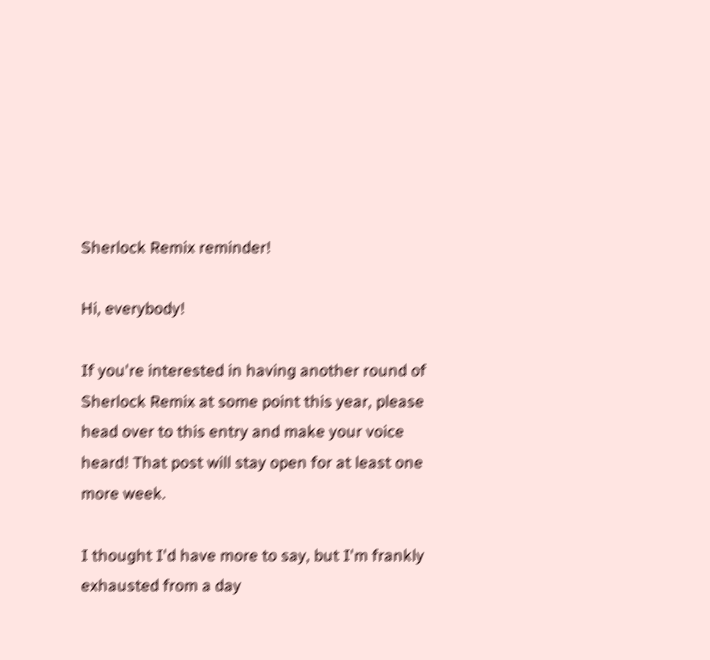Sherlock Remix reminder!

Hi, everybody!

If you're interested in having another round of Sherlock Remix at some point this year, please head over to this entry and make your voice heard! That post will stay open for at least one more week.

I thought I'd have more to say, but I'm frankly exhausted from a day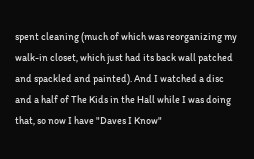spent cleaning (much of which was reorganizing my walk-in closet, which just had its back wall patched and spackled and painted). And I watched a disc and a half of The Kids in the Hall while I was doing that, so now I have "Daves I Know"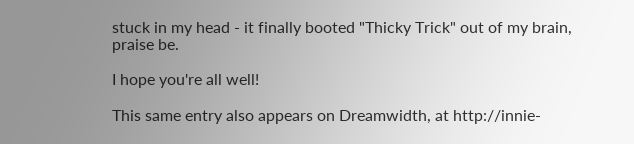stuck in my head - it finally booted "Thicky Trick" out of my brain, praise be.

I hope you're all well!

This same entry also appears on Dreamwidth, at http://innie-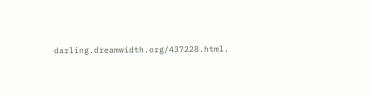darling.dreamwidth.org/437228.html.